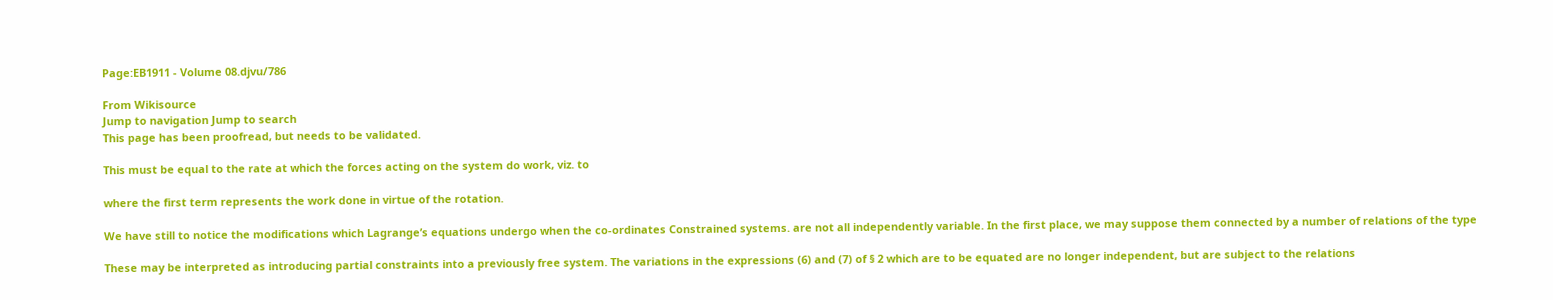Page:EB1911 - Volume 08.djvu/786

From Wikisource
Jump to navigation Jump to search
This page has been proofread, but needs to be validated.

This must be equal to the rate at which the forces acting on the system do work, viz. to

where the first term represents the work done in virtue of the rotation.

We have still to notice the modifications which Lagrange’s equations undergo when the co-ordinates Constrained systems. are not all independently variable. In the first place, we may suppose them connected by a number of relations of the type

These may be interpreted as introducing partial constraints into a previously free system. The variations in the expressions (6) and (7) of § 2 which are to be equated are no longer independent, but are subject to the relations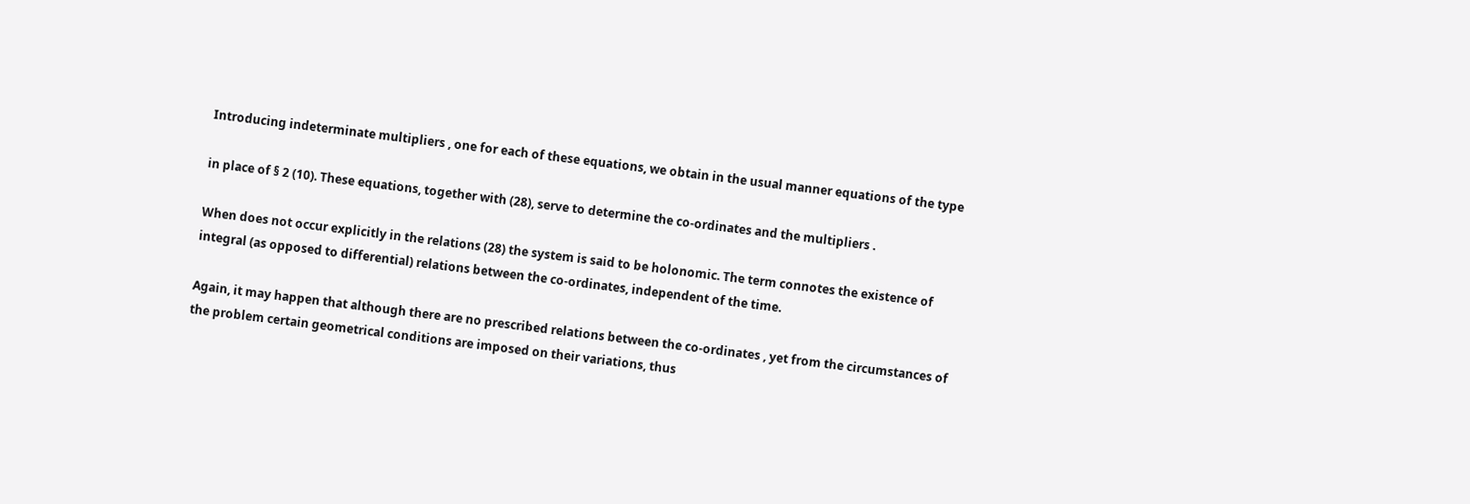Introducing indeterminate multipliers , one for each of these equations, we obtain in the usual manner equations of the type

in place of § 2 (10). These equations, together with (28), serve to determine the co-ordinates and the multipliers .

When does not occur explicitly in the relations (28) the system is said to be holonomic. The term connotes the existence of integral (as opposed to differential) relations between the co-ordinates, independent of the time.

Again, it may happen that although there are no prescribed relations between the co-ordinates , yet from the circumstances of the problem certain geometrical conditions are imposed on their variations, thus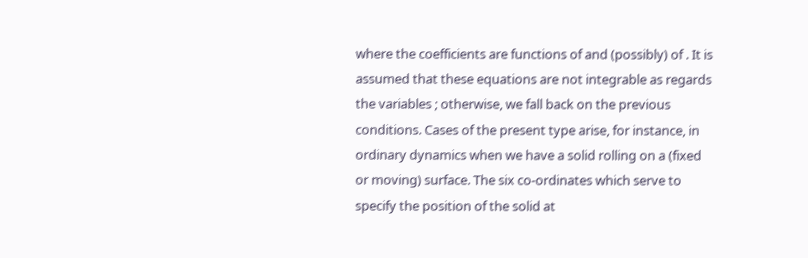where the coefficients are functions of and (possibly) of . It is assumed that these equations are not integrable as regards the variables ; otherwise, we fall back on the previous conditions. Cases of the present type arise, for instance, in ordinary dynamics when we have a solid rolling on a (fixed or moving) surface. The six co-ordinates which serve to specify the position of the solid at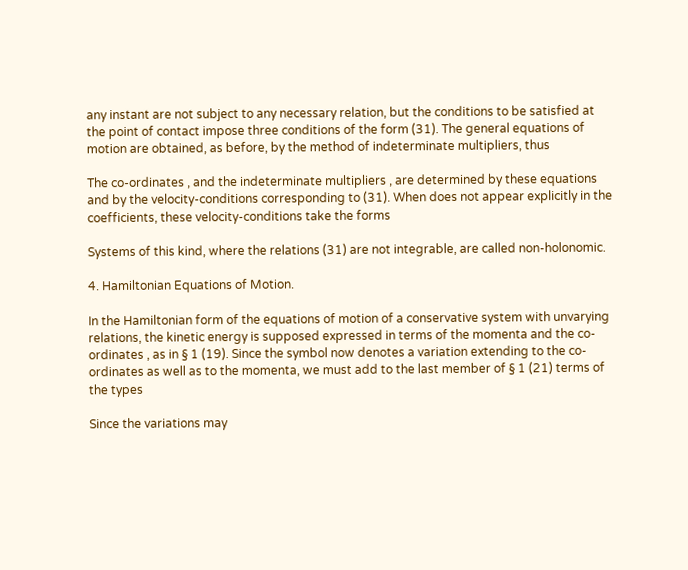any instant are not subject to any necessary relation, but the conditions to be satisfied at the point of contact impose three conditions of the form (31). The general equations of motion are obtained, as before, by the method of indeterminate multipliers, thus

The co-ordinates , and the indeterminate multipliers , are determined by these equations and by the velocity-conditions corresponding to (31). When does not appear explicitly in the coefficients, these velocity-conditions take the forms

Systems of this kind, where the relations (31) are not integrable, are called non-holonomic.

4. Hamiltonian Equations of Motion.

In the Hamiltonian form of the equations of motion of a conservative system with unvarying relations, the kinetic energy is supposed expressed in terms of the momenta and the co-ordinates , as in § 1 (19). Since the symbol now denotes a variation extending to the co-ordinates as well as to the momenta, we must add to the last member of § 1 (21) terms of the types

Since the variations may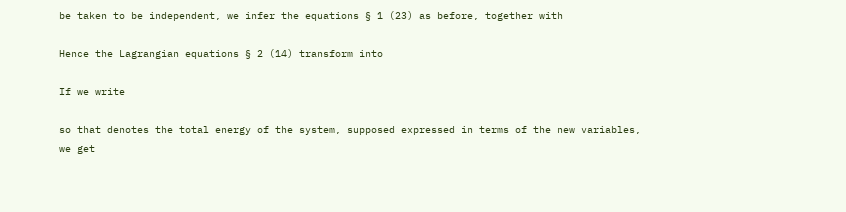be taken to be independent, we infer the equations § 1 (23) as before, together with

Hence the Lagrangian equations § 2 (14) transform into

If we write

so that denotes the total energy of the system, supposed expressed in terms of the new variables, we get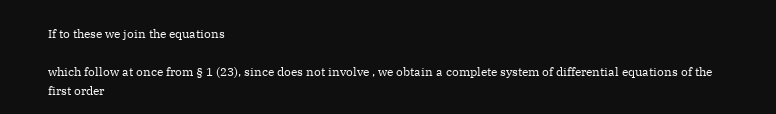If to these we join the equations

which follow at once from § 1 (23), since does not involve , we obtain a complete system of differential equations of the first order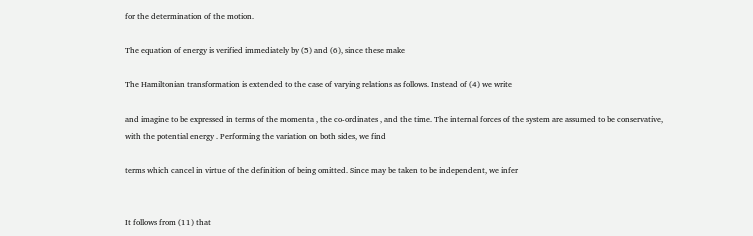for the determination of the motion.

The equation of energy is verified immediately by (5) and (6), since these make

The Hamiltonian transformation is extended to the case of varying relations as follows. Instead of (4) we write

and imagine to be expressed in terms of the momenta , the co-ordinates , and the time. The internal forces of the system are assumed to be conservative, with the potential energy . Performing the variation on both sides, we find

terms which cancel in virtue of the definition of being omitted. Since may be taken to be independent, we infer


It follows from (11) that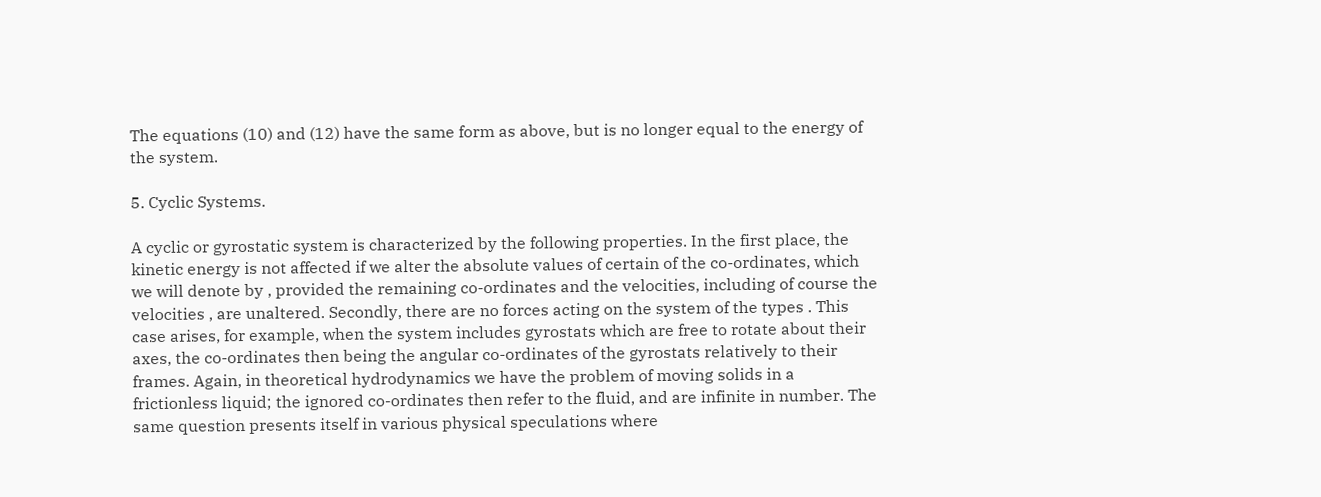The equations (10) and (12) have the same form as above, but is no longer equal to the energy of the system.

5. Cyclic Systems.

A cyclic or gyrostatic system is characterized by the following properties. In the first place, the kinetic energy is not affected if we alter the absolute values of certain of the co-ordinates, which we will denote by , provided the remaining co-ordinates and the velocities, including of course the velocities , are unaltered. Secondly, there are no forces acting on the system of the types . This case arises, for example, when the system includes gyrostats which are free to rotate about their axes, the co-ordinates then being the angular co-ordinates of the gyrostats relatively to their frames. Again, in theoretical hydrodynamics we have the problem of moving solids in a frictionless liquid; the ignored co-ordinates then refer to the fluid, and are infinite in number. The same question presents itself in various physical speculations where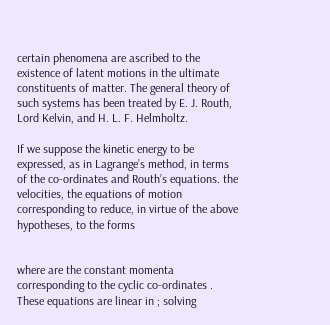certain phenomena are ascribed to the existence of latent motions in the ultimate constituents of matter. The general theory of such systems has been treated by E. J. Routh, Lord Kelvin, and H. L. F. Helmholtz.

If we suppose the kinetic energy to be expressed, as in Lagrange’s method, in terms of the co-ordinates and Routh’s equations. the velocities, the equations of motion corresponding to reduce, in virtue of the above hypotheses, to the forms


where are the constant momenta corresponding to the cyclic co-ordinates . These equations are linear in ; solving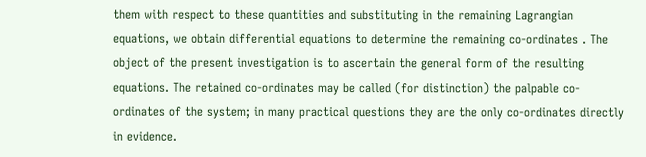them with respect to these quantities and substituting in the remaining Lagrangian equations, we obtain differential equations to determine the remaining co-ordinates . The object of the present investigation is to ascertain the general form of the resulting equations. The retained co-ordinates may be called (for distinction) the palpable co-ordinates of the system; in many practical questions they are the only co-ordinates directly in evidence.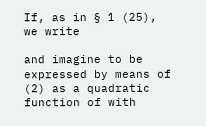If, as in § 1 (25), we write

and imagine to be expressed by means of (2) as a quadratic function of with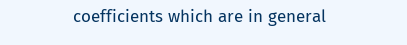coefficients which are in general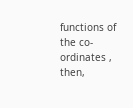functions of the co-ordinates , then,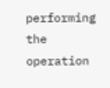performing the operation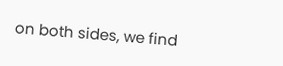on both sides, we find